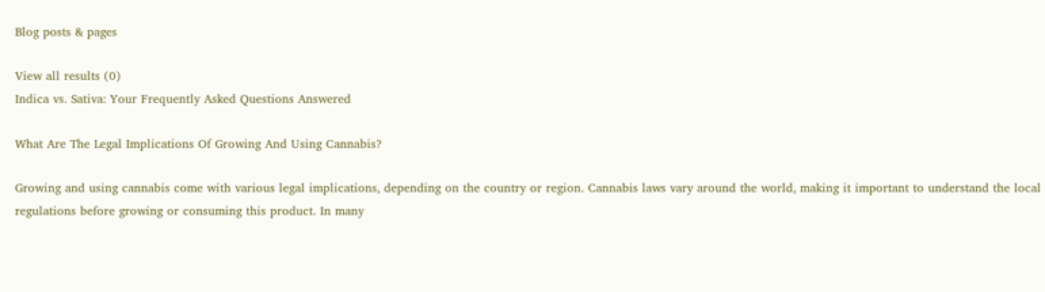Blog posts & pages

View all results (0)
Indica vs. Sativa: Your Frequently Asked Questions Answered

What Are The Legal Implications Of Growing And Using Cannabis?

Growing and using cannabis come with various legal implications, depending on the country or region. Cannabis laws vary around the world, making it important to understand the local regulations before growing or consuming this product. In many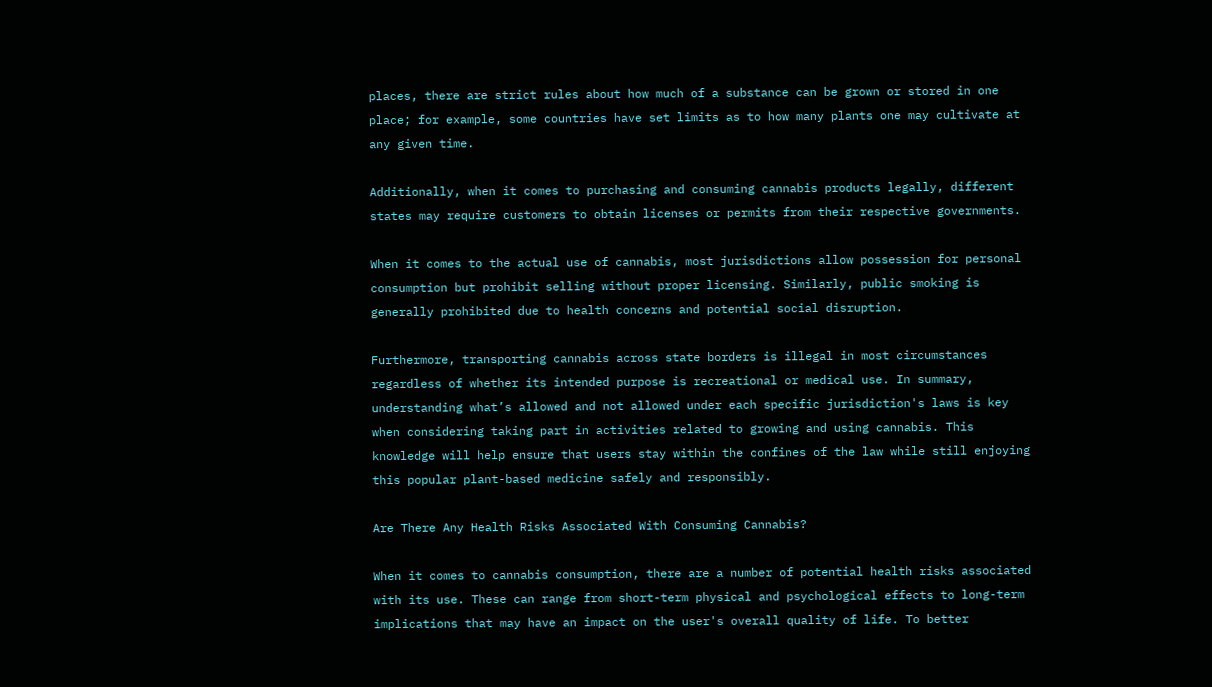places, there are strict rules about how much of a substance can be grown or stored in one place; for example, some countries have set limits as to how many plants one may cultivate at any given time.

Additionally, when it comes to purchasing and consuming cannabis products legally, different states may require customers to obtain licenses or permits from their respective governments.

When it comes to the actual use of cannabis, most jurisdictions allow possession for personal consumption but prohibit selling without proper licensing. Similarly, public smoking is generally prohibited due to health concerns and potential social disruption.

Furthermore, transporting cannabis across state borders is illegal in most circumstances regardless of whether its intended purpose is recreational or medical use. In summary, understanding what’s allowed and not allowed under each specific jurisdiction's laws is key when considering taking part in activities related to growing and using cannabis. This knowledge will help ensure that users stay within the confines of the law while still enjoying this popular plant-based medicine safely and responsibly.

Are There Any Health Risks Associated With Consuming Cannabis?

When it comes to cannabis consumption, there are a number of potential health risks associated with its use. These can range from short-term physical and psychological effects to long-term implications that may have an impact on the user's overall quality of life. To better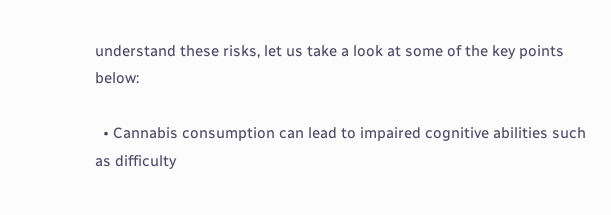understand these risks, let us take a look at some of the key points below:

  • Cannabis consumption can lead to impaired cognitive abilities such as difficulty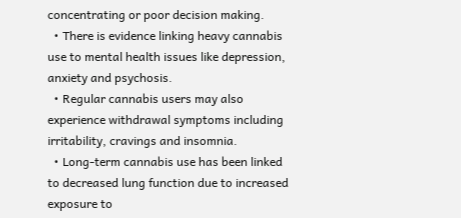concentrating or poor decision making.
  • There is evidence linking heavy cannabis use to mental health issues like depression, anxiety and psychosis.
  • Regular cannabis users may also experience withdrawal symptoms including irritability, cravings and insomnia.
  • Long-term cannabis use has been linked to decreased lung function due to increased exposure to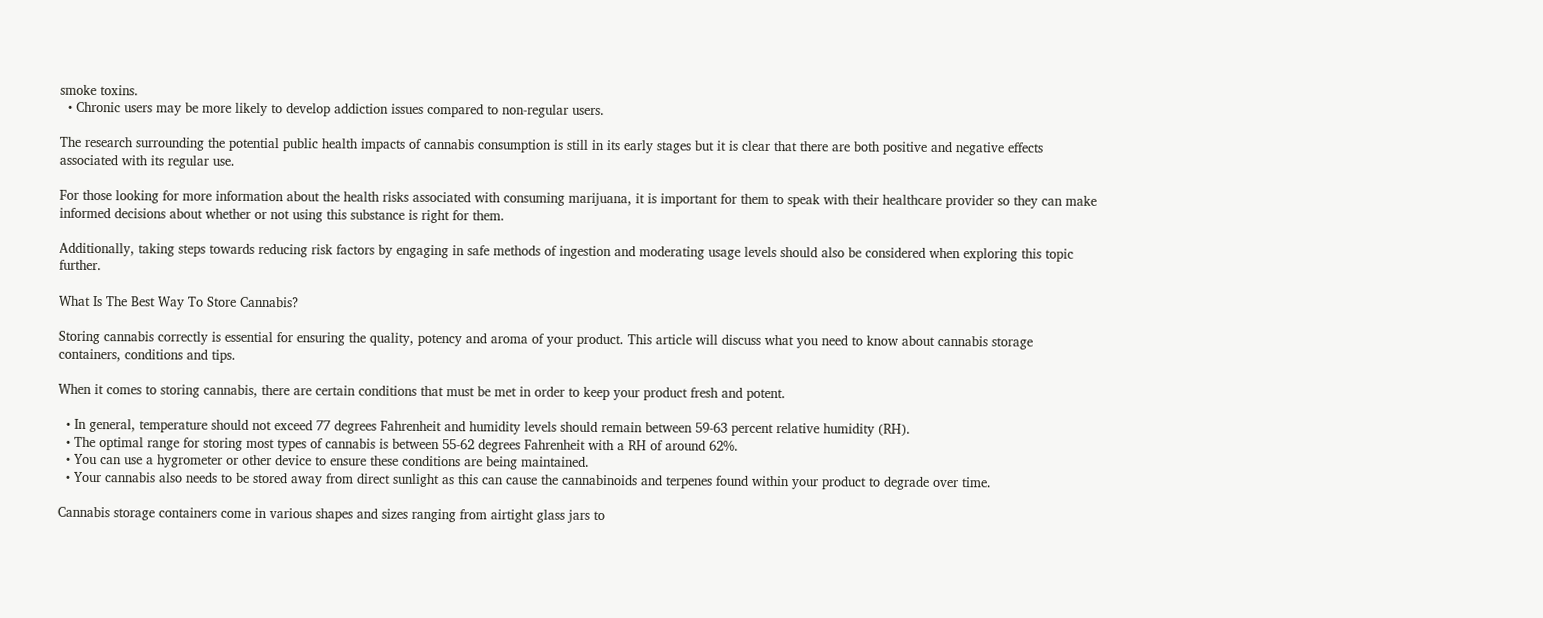smoke toxins.
  • Chronic users may be more likely to develop addiction issues compared to non-regular users.

The research surrounding the potential public health impacts of cannabis consumption is still in its early stages but it is clear that there are both positive and negative effects associated with its regular use.

For those looking for more information about the health risks associated with consuming marijuana, it is important for them to speak with their healthcare provider so they can make informed decisions about whether or not using this substance is right for them.

Additionally, taking steps towards reducing risk factors by engaging in safe methods of ingestion and moderating usage levels should also be considered when exploring this topic further.

What Is The Best Way To Store Cannabis?

Storing cannabis correctly is essential for ensuring the quality, potency and aroma of your product. This article will discuss what you need to know about cannabis storage containers, conditions and tips.

When it comes to storing cannabis, there are certain conditions that must be met in order to keep your product fresh and potent.

  • In general, temperature should not exceed 77 degrees Fahrenheit and humidity levels should remain between 59-63 percent relative humidity (RH).
  • The optimal range for storing most types of cannabis is between 55-62 degrees Fahrenheit with a RH of around 62%.
  • You can use a hygrometer or other device to ensure these conditions are being maintained.
  • Your cannabis also needs to be stored away from direct sunlight as this can cause the cannabinoids and terpenes found within your product to degrade over time.

Cannabis storage containers come in various shapes and sizes ranging from airtight glass jars to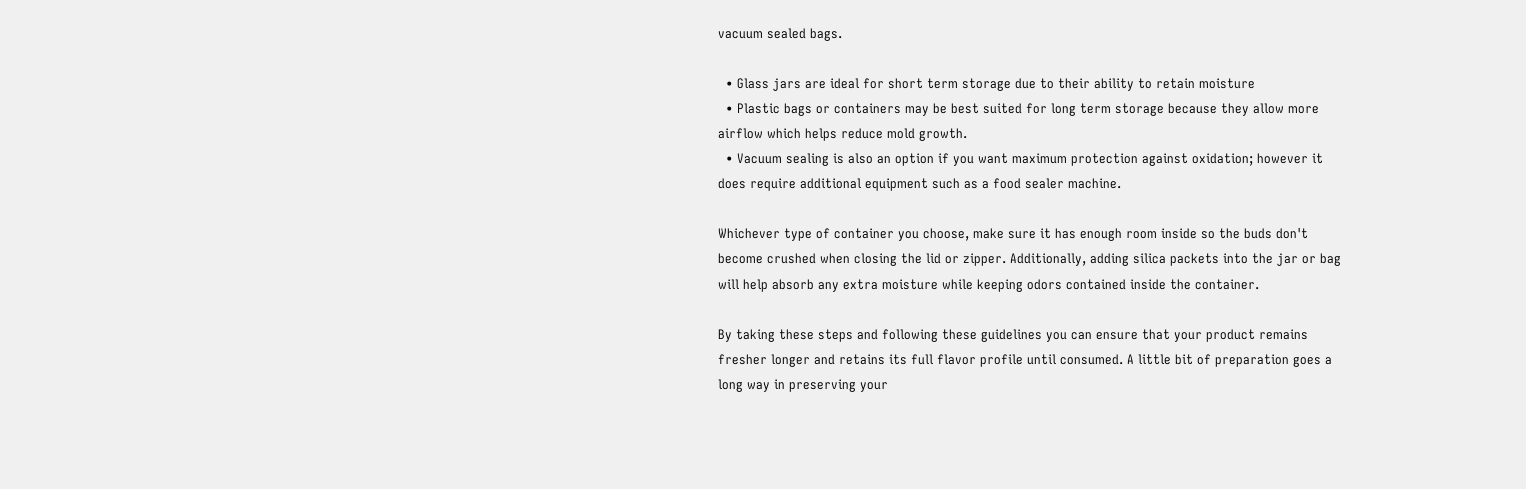vacuum sealed bags.

  • Glass jars are ideal for short term storage due to their ability to retain moisture
  • Plastic bags or containers may be best suited for long term storage because they allow more airflow which helps reduce mold growth.
  • Vacuum sealing is also an option if you want maximum protection against oxidation; however it does require additional equipment such as a food sealer machine.

Whichever type of container you choose, make sure it has enough room inside so the buds don't become crushed when closing the lid or zipper. Additionally, adding silica packets into the jar or bag will help absorb any extra moisture while keeping odors contained inside the container.

By taking these steps and following these guidelines you can ensure that your product remains fresher longer and retains its full flavor profile until consumed. A little bit of preparation goes a long way in preserving your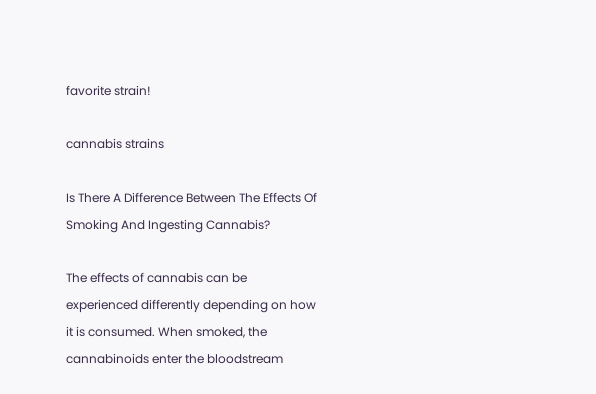favorite strain!

cannabis strains

Is There A Difference Between The Effects Of Smoking And Ingesting Cannabis?

The effects of cannabis can be experienced differently depending on how it is consumed. When smoked, the cannabinoids enter the bloodstream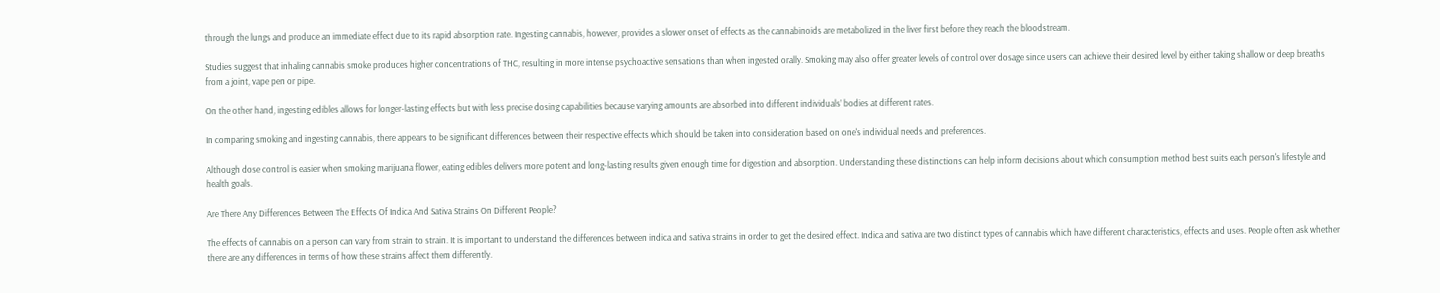through the lungs and produce an immediate effect due to its rapid absorption rate. Ingesting cannabis, however, provides a slower onset of effects as the cannabinoids are metabolized in the liver first before they reach the bloodstream.

Studies suggest that inhaling cannabis smoke produces higher concentrations of THC, resulting in more intense psychoactive sensations than when ingested orally. Smoking may also offer greater levels of control over dosage since users can achieve their desired level by either taking shallow or deep breaths from a joint, vape pen or pipe.

On the other hand, ingesting edibles allows for longer-lasting effects but with less precise dosing capabilities because varying amounts are absorbed into different individuals’ bodies at different rates.

In comparing smoking and ingesting cannabis, there appears to be significant differences between their respective effects which should be taken into consideration based on one's individual needs and preferences.

Although dose control is easier when smoking marijuana flower, eating edibles delivers more potent and long-lasting results given enough time for digestion and absorption. Understanding these distinctions can help inform decisions about which consumption method best suits each person's lifestyle and health goals.

Are There Any Differences Between The Effects Of Indica And Sativa Strains On Different People?

The effects of cannabis on a person can vary from strain to strain. It is important to understand the differences between indica and sativa strains in order to get the desired effect. Indica and sativa are two distinct types of cannabis which have different characteristics, effects and uses. People often ask whether there are any differences in terms of how these strains affect them differently.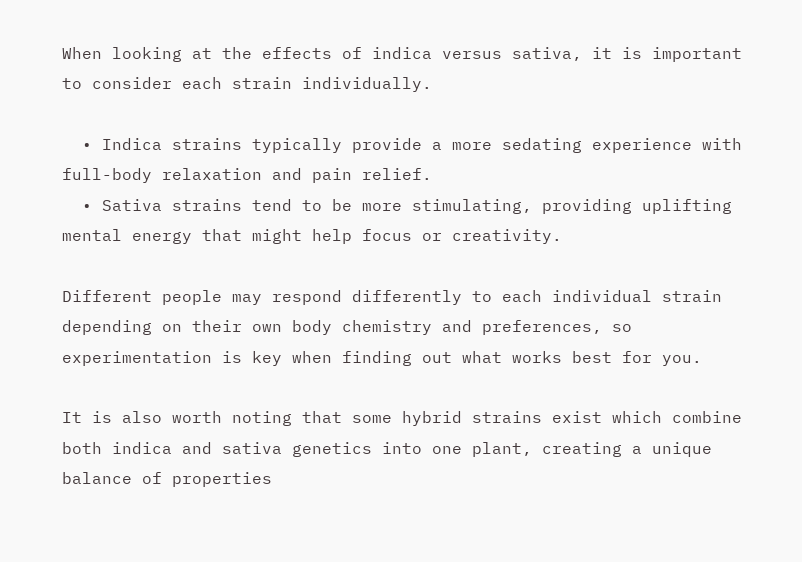When looking at the effects of indica versus sativa, it is important to consider each strain individually.

  • Indica strains typically provide a more sedating experience with full-body relaxation and pain relief.
  • Sativa strains tend to be more stimulating, providing uplifting mental energy that might help focus or creativity.

Different people may respond differently to each individual strain depending on their own body chemistry and preferences, so experimentation is key when finding out what works best for you.

It is also worth noting that some hybrid strains exist which combine both indica and sativa genetics into one plant, creating a unique balance of properties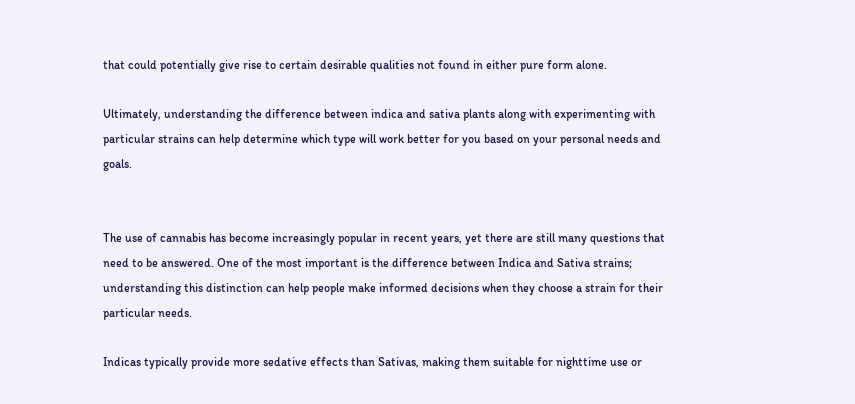that could potentially give rise to certain desirable qualities not found in either pure form alone.

Ultimately, understanding the difference between indica and sativa plants along with experimenting with particular strains can help determine which type will work better for you based on your personal needs and goals.


The use of cannabis has become increasingly popular in recent years, yet there are still many questions that need to be answered. One of the most important is the difference between Indica and Sativa strains; understanding this distinction can help people make informed decisions when they choose a strain for their particular needs.

Indicas typically provide more sedative effects than Sativas, making them suitable for nighttime use or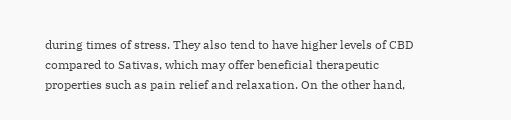during times of stress. They also tend to have higher levels of CBD compared to Sativas, which may offer beneficial therapeutic properties such as pain relief and relaxation. On the other hand,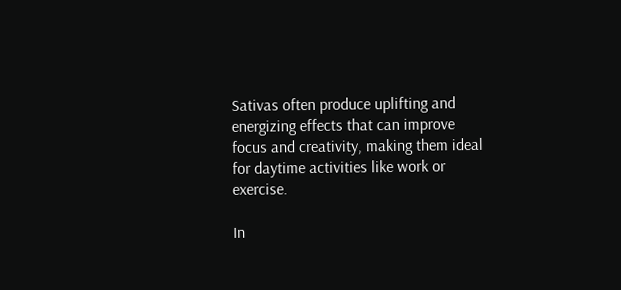Sativas often produce uplifting and energizing effects that can improve focus and creativity, making them ideal for daytime activities like work or exercise.

In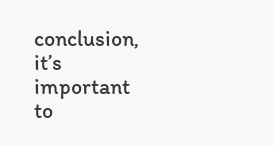conclusion, it’s important to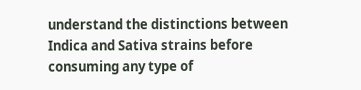understand the distinctions between Indica and Sativa strains before consuming any type of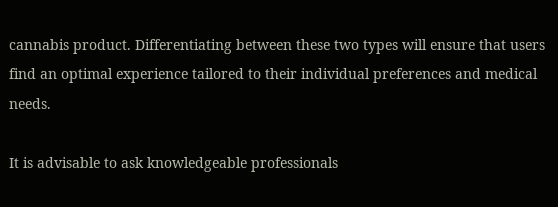cannabis product. Differentiating between these two types will ensure that users find an optimal experience tailored to their individual preferences and medical needs.

It is advisable to ask knowledgeable professionals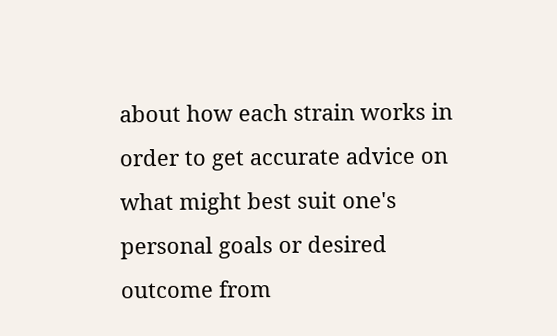about how each strain works in order to get accurate advice on what might best suit one's personal goals or desired outcome from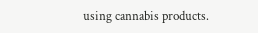using cannabis products.